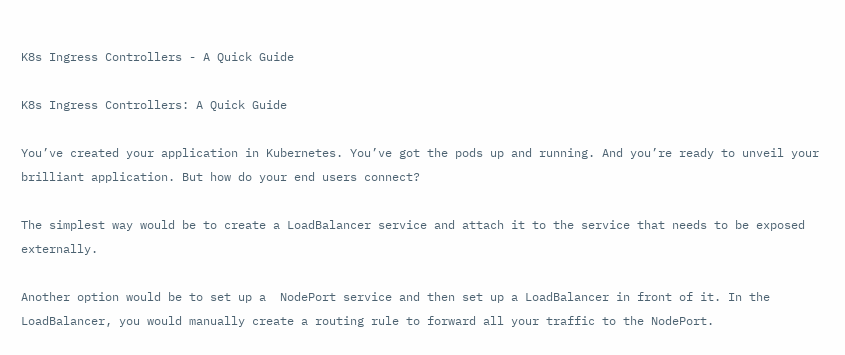K8s Ingress Controllers - A Quick Guide

K8s Ingress Controllers: A Quick Guide

You’ve created your application in Kubernetes. You’ve got the pods up and running. And you’re ready to unveil your brilliant application. But how do your end users connect?

The simplest way would be to create a LoadBalancer service and attach it to the service that needs to be exposed externally.

Another option would be to set up a  NodePort service and then set up a LoadBalancer in front of it. In the LoadBalancer, you would manually create a routing rule to forward all your traffic to the NodePort.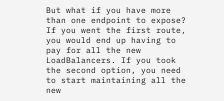But what if you have more than one endpoint to expose? If you went the first route, you would end up having to pay for all the new LoadBalancers. If you took the second option, you need to start maintaining all the new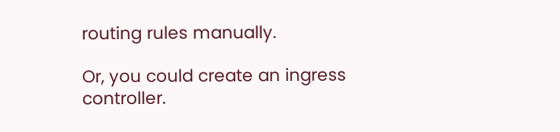routing rules manually.

Or, you could create an ingress controller.